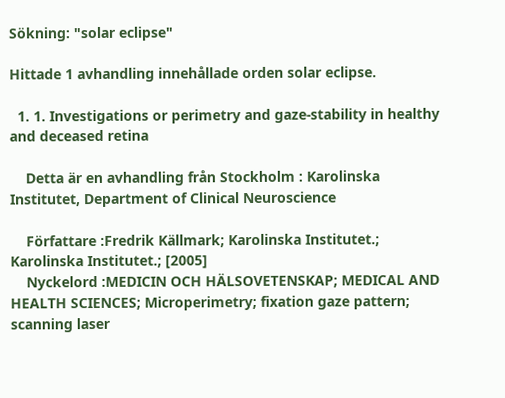Sökning: "solar eclipse"

Hittade 1 avhandling innehållade orden solar eclipse.

  1. 1. Investigations or perimetry and gaze-stability in healthy and deceased retina

    Detta är en avhandling från Stockholm : Karolinska Institutet, Department of Clinical Neuroscience

    Författare :Fredrik Källmark; Karolinska Institutet.; Karolinska Institutet.; [2005]
    Nyckelord :MEDICIN OCH HÄLSOVETENSKAP; MEDICAL AND HEALTH SCIENCES; Microperimetry; fixation gaze pattern; scanning laser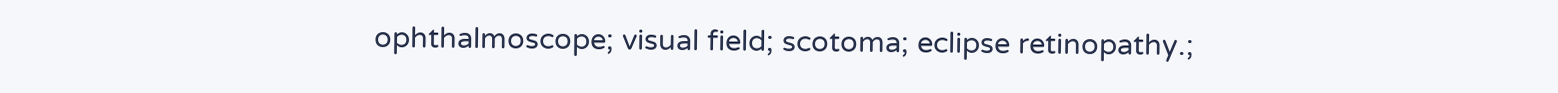ophthalmoscope; visual field; scotoma; eclipse retinopathy.;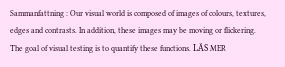Sammanfattning : Our visual world is composed of images of colours, textures, edges and contrasts. In addition, these images may be moving or flickering. The goal of visual testing is to quantify these functions. LÄS MER